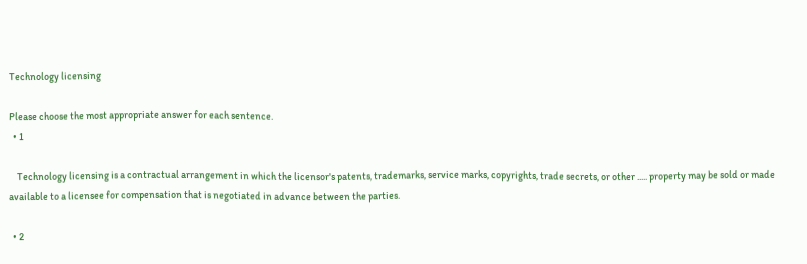Technology licensing

Please choose the most appropriate answer for each sentence.
  • 1

    Technology licensing is a contractual arrangement in which the licensor's patents, trademarks, service marks, copyrights, trade secrets, or other ..... property may be sold or made available to a licensee for compensation that is negotiated in advance between the parties.

  • 2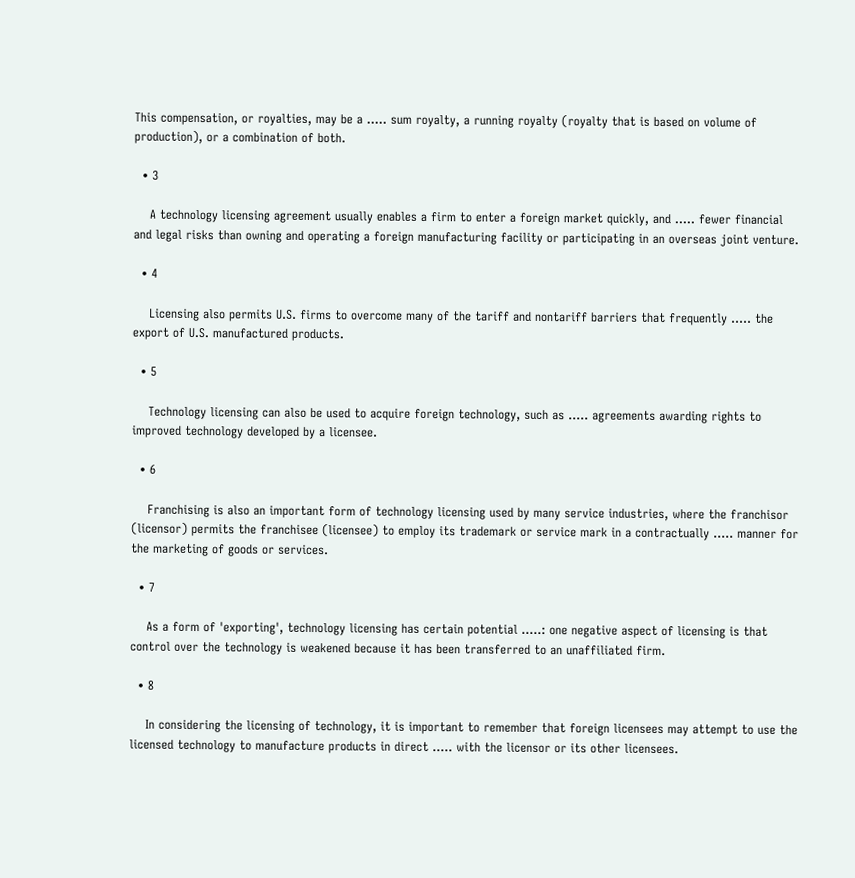This compensation, or royalties, may be a ..... sum royalty, a running royalty (royalty that is based on volume of production), or a combination of both.

  • 3

    A technology licensing agreement usually enables a firm to enter a foreign market quickly, and ..... fewer financial and legal risks than owning and operating a foreign manufacturing facility or participating in an overseas joint venture.

  • 4

    Licensing also permits U.S. firms to overcome many of the tariff and nontariff barriers that frequently ..... the export of U.S. manufactured products.

  • 5

    Technology licensing can also be used to acquire foreign technology, such as ..... agreements awarding rights to improved technology developed by a licensee.

  • 6

    Franchising is also an important form of technology licensing used by many service industries, where the franchisor (licensor) permits the franchisee (licensee) to employ its trademark or service mark in a contractually ..... manner for the marketing of goods or services.

  • 7

    As a form of 'exporting', technology licensing has certain potential .....: one negative aspect of licensing is that control over the technology is weakened because it has been transferred to an unaffiliated firm.

  • 8

    In considering the licensing of technology, it is important to remember that foreign licensees may attempt to use the licensed technology to manufacture products in direct ..... with the licensor or its other licensees.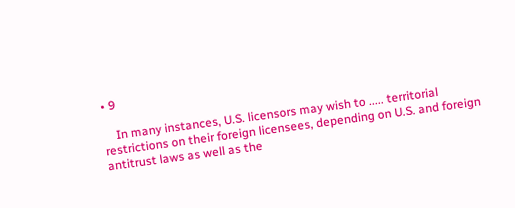• 9

    In many instances, U.S. licensors may wish to ..... territorial restrictions on their foreign licensees, depending on U.S. and foreign antitrust laws as well as the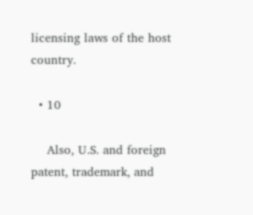licensing laws of the host country.

  • 10

    Also, U.S. and foreign patent, trademark, and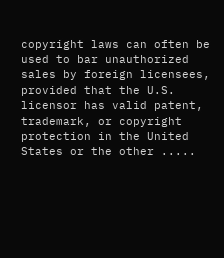copyright laws can often be used to bar unauthorized sales by foreign licensees, provided that the U.S. licensor has valid patent, trademark, or copyright protection in the United States or the other .....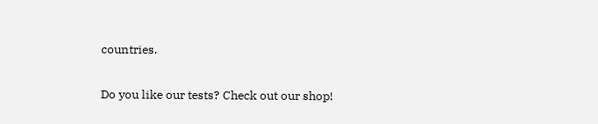countries.

Do you like our tests? Check out our shop!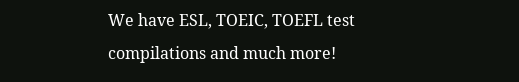We have ESL, TOEIC, TOEFL test compilations and much more!